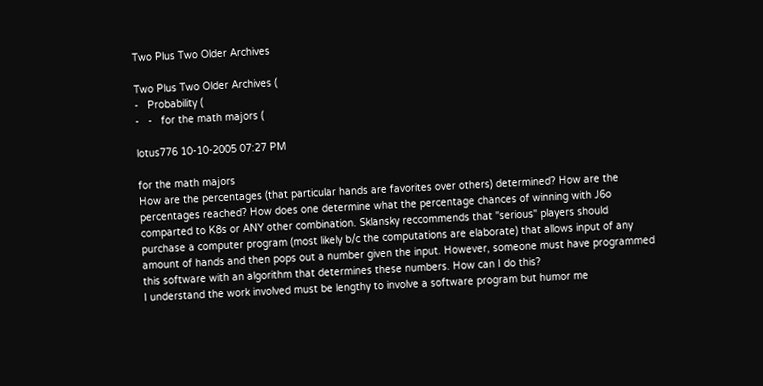Two Plus Two Older Archives

Two Plus Two Older Archives (
-   Probability (
-   -   for the math majors (

lotus776 10-10-2005 07:27 PM

for the math majors
How are the percentages (that particular hands are favorites over others) determined? How are the percentages reached? How does one determine what the percentage chances of winning with J6o comparted to K8s or ANY other combination. Sklansky reccommends that "serious" players should purchase a computer program (most likely b/c the computations are elaborate) that allows input of any amount of hands and then pops out a number given the input. However, someone must have programmed this software with an algorithm that determines these numbers. How can I do this?
I understand the work involved must be lengthy to involve a software program but humor me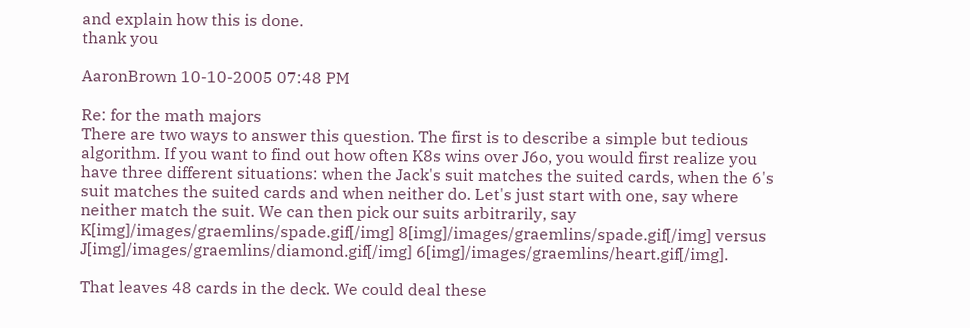and explain how this is done.
thank you

AaronBrown 10-10-2005 07:48 PM

Re: for the math majors
There are two ways to answer this question. The first is to describe a simple but tedious algorithm. If you want to find out how often K8s wins over J6o, you would first realize you have three different situations: when the Jack's suit matches the suited cards, when the 6's suit matches the suited cards and when neither do. Let's just start with one, say where neither match the suit. We can then pick our suits arbitrarily, say K[img]/images/graemlins/spade.gif[/img] 8[img]/images/graemlins/spade.gif[/img] versus J[img]/images/graemlins/diamond.gif[/img] 6[img]/images/graemlins/heart.gif[/img].

That leaves 48 cards in the deck. We could deal these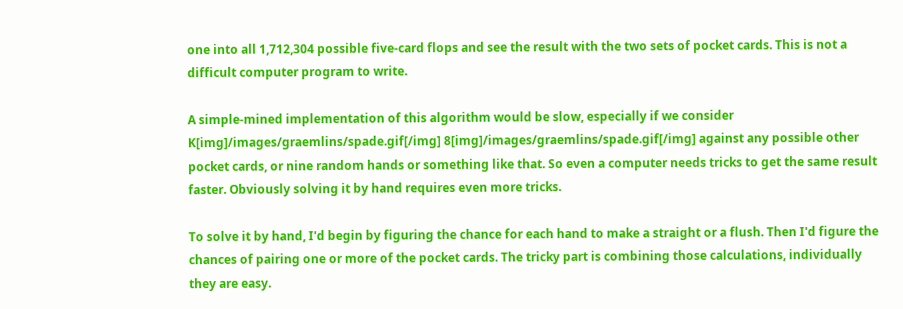one into all 1,712,304 possible five-card flops and see the result with the two sets of pocket cards. This is not a difficult computer program to write.

A simple-mined implementation of this algorithm would be slow, especially if we consider K[img]/images/graemlins/spade.gif[/img] 8[img]/images/graemlins/spade.gif[/img] against any possible other pocket cards, or nine random hands or something like that. So even a computer needs tricks to get the same result faster. Obviously solving it by hand requires even more tricks.

To solve it by hand, I'd begin by figuring the chance for each hand to make a straight or a flush. Then I'd figure the chances of pairing one or more of the pocket cards. The tricky part is combining those calculations, individually they are easy.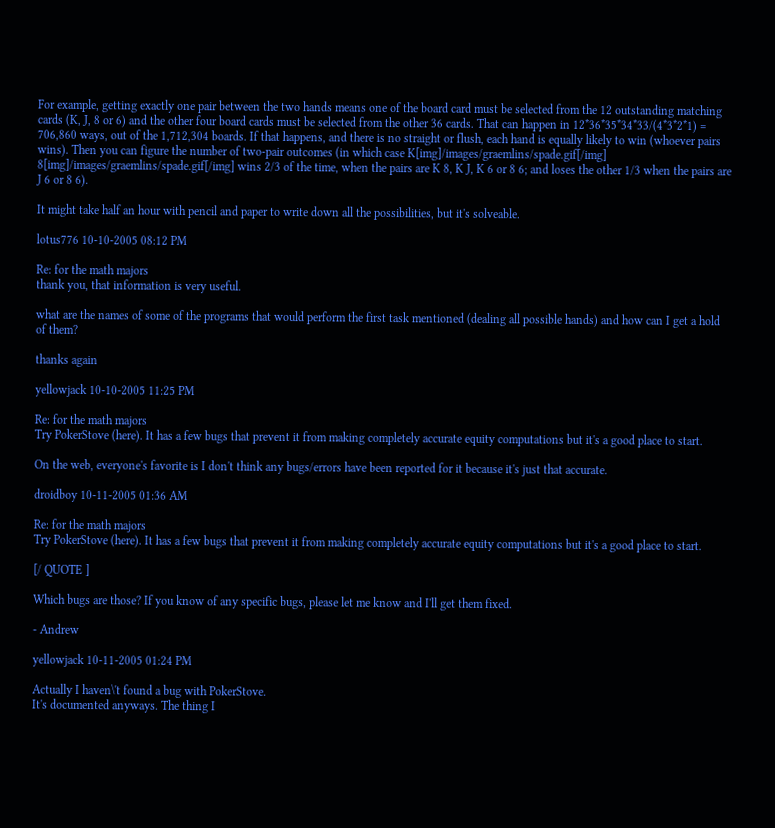For example, getting exactly one pair between the two hands means one of the board card must be selected from the 12 outstanding matching cards (K, J, 8 or 6) and the other four board cards must be selected from the other 36 cards. That can happen in 12*36*35*34*33/(4*3*2*1) = 706,860 ways, out of the 1,712,304 boards. If that happens, and there is no straight or flush, each hand is equally likely to win (whoever pairs wins). Then you can figure the number of two-pair outcomes (in which case K[img]/images/graemlins/spade.gif[/img] 8[img]/images/graemlins/spade.gif[/img] wins 2/3 of the time, when the pairs are K 8, K J, K 6 or 8 6; and loses the other 1/3 when the pairs are J 6 or 8 6).

It might take half an hour with pencil and paper to write down all the possibilities, but it's solveable.

lotus776 10-10-2005 08:12 PM

Re: for the math majors
thank you, that information is very useful.

what are the names of some of the programs that would perform the first task mentioned (dealing all possible hands) and how can I get a hold of them?

thanks again

yellowjack 10-10-2005 11:25 PM

Re: for the math majors
Try PokerStove (here). It has a few bugs that prevent it from making completely accurate equity computations but it's a good place to start.

On the web, everyone's favorite is I don't think any bugs/errors have been reported for it because it's just that accurate.

droidboy 10-11-2005 01:36 AM

Re: for the math majors
Try PokerStove (here). It has a few bugs that prevent it from making completely accurate equity computations but it's a good place to start.

[/ QUOTE ]

Which bugs are those? If you know of any specific bugs, please let me know and I'll get them fixed.

- Andrew

yellowjack 10-11-2005 01:24 PM

Actually I haven\'t found a bug with PokerStove.
It's documented anyways. The thing I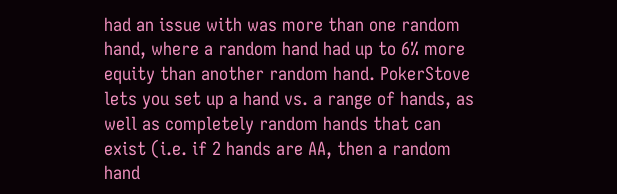had an issue with was more than one random hand, where a random hand had up to 6% more equity than another random hand. PokerStove lets you set up a hand vs. a range of hands, as well as completely random hands that can exist (i.e. if 2 hands are AA, then a random hand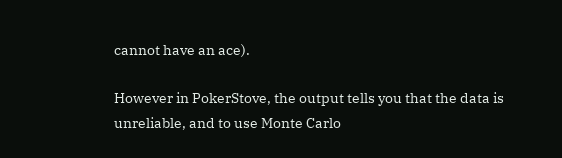cannot have an ace).

However in PokerStove, the output tells you that the data is unreliable, and to use Monte Carlo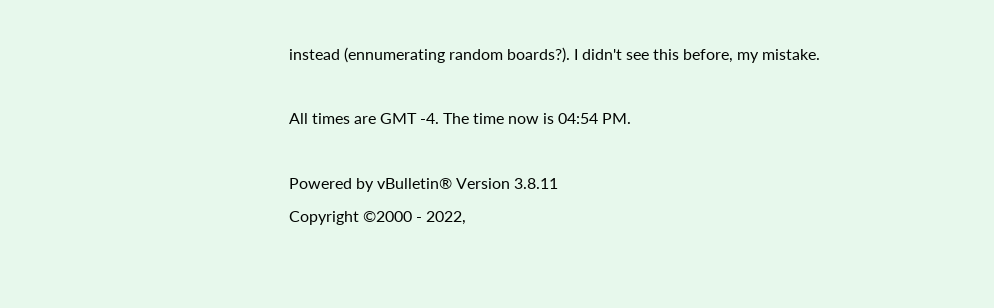instead (ennumerating random boards?). I didn't see this before, my mistake.

All times are GMT -4. The time now is 04:54 PM.

Powered by vBulletin® Version 3.8.11
Copyright ©2000 - 2022,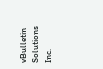vBulletin Solutions Inc.